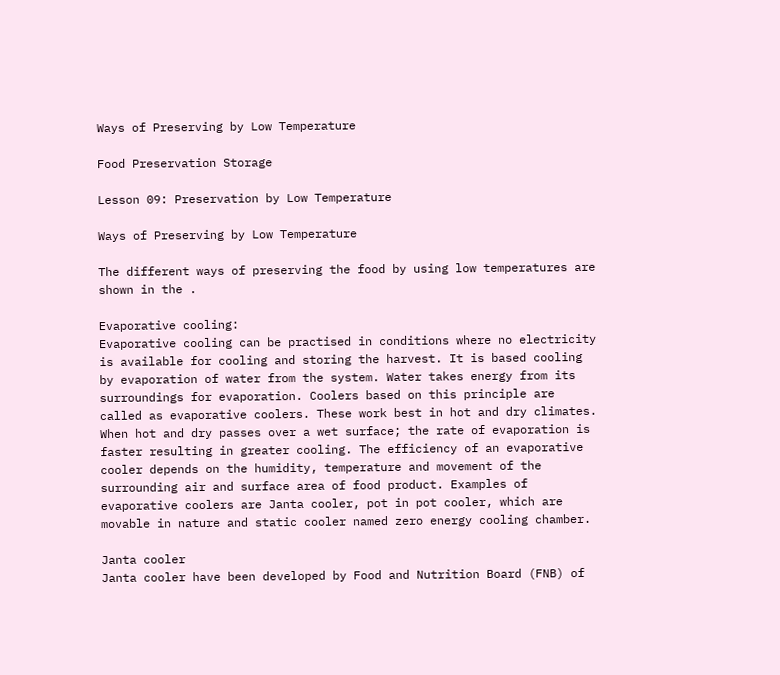Ways of Preserving by Low Temperature

Food Preservation Storage

Lesson 09: Preservation by Low Temperature

Ways of Preserving by Low Temperature

The different ways of preserving the food by using low temperatures are shown in the .

Evaporative cooling:
Evaporative cooling can be practised in conditions where no electricity is available for cooling and storing the harvest. It is based cooling by evaporation of water from the system. Water takes energy from its surroundings for evaporation. Coolers based on this principle are called as evaporative coolers. These work best in hot and dry climates. When hot and dry passes over a wet surface; the rate of evaporation is faster resulting in greater cooling. The efficiency of an evaporative cooler depends on the humidity, temperature and movement of the surrounding air and surface area of food product. Examples of evaporative coolers are Janta cooler, pot in pot cooler, which are movable in nature and static cooler named zero energy cooling chamber.

Janta cooler
Janta cooler have been developed by Food and Nutrition Board (FNB) of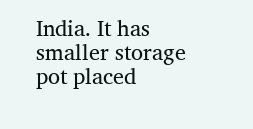India. It has smaller storage pot placed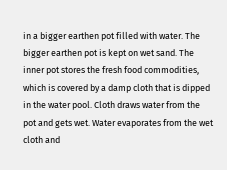in a bigger earthen pot filled with water. The bigger earthen pot is kept on wet sand. The inner pot stores the fresh food commodities, which is covered by a damp cloth that is dipped in the water pool. Cloth draws water from the pot and gets wet. Water evaporates from the wet cloth and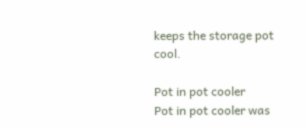keeps the storage pot cool.

Pot in pot cooler
Pot in pot cooler was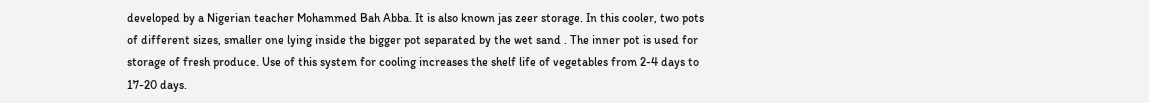developed by a Nigerian teacher Mohammed Bah Abba. It is also known jas zeer storage. In this cooler, two pots of different sizes, smaller one lying inside the bigger pot separated by the wet sand . The inner pot is used for storage of fresh produce. Use of this system for cooling increases the shelf life of vegetables from 2-4 days to 17-20 days.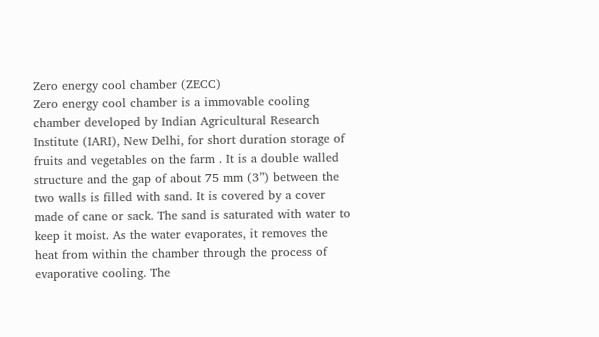Zero energy cool chamber (ZECC)
Zero energy cool chamber is a immovable cooling chamber developed by Indian Agricultural Research Institute (IARI), New Delhi, for short duration storage of fruits and vegetables on the farm . It is a double walled structure and the gap of about 75 mm (3”) between the two walls is filled with sand. It is covered by a cover made of cane or sack. The sand is saturated with water to keep it moist. As the water evaporates, it removes the heat from within the chamber through the process of evaporative cooling. The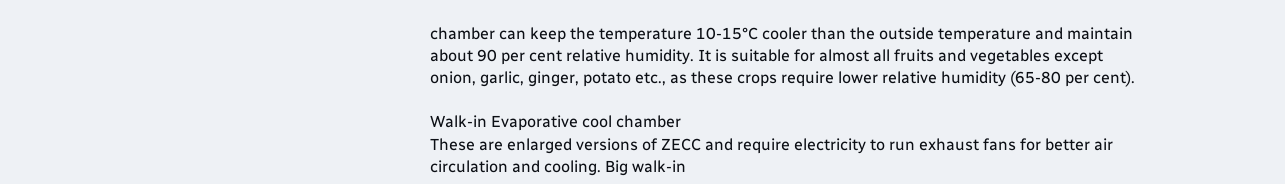chamber can keep the temperature 10-15°C cooler than the outside temperature and maintain about 90 per cent relative humidity. It is suitable for almost all fruits and vegetables except onion, garlic, ginger, potato etc., as these crops require lower relative humidity (65-80 per cent).

Walk-in Evaporative cool chamber
These are enlarged versions of ZECC and require electricity to run exhaust fans for better air circulation and cooling. Big walk-in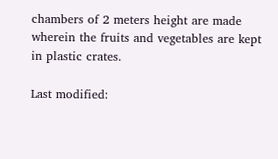chambers of 2 meters height are made wherein the fruits and vegetables are kept in plastic crates.

Last modified: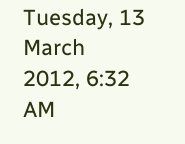Tuesday, 13 March 2012, 6:32 AM